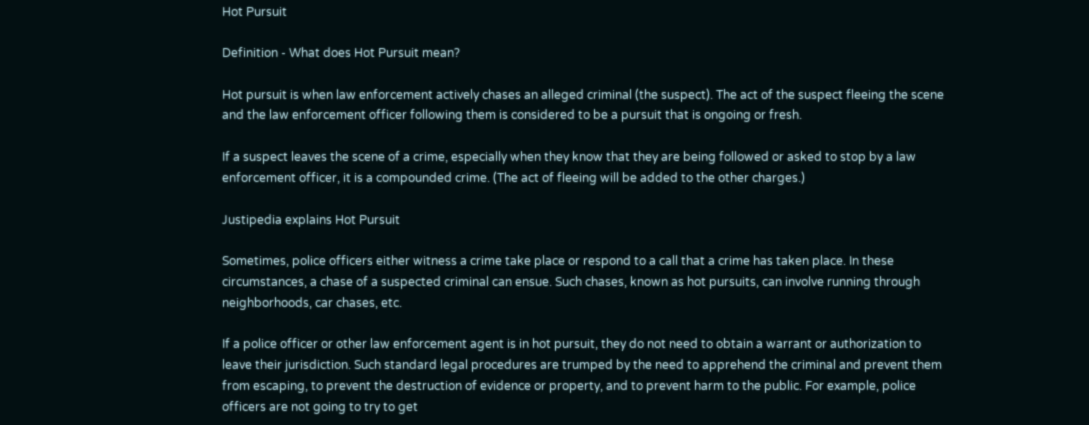Hot Pursuit

Definition - What does Hot Pursuit mean?

Hot pursuit is when law enforcement actively chases an alleged criminal (the suspect). The act of the suspect fleeing the scene and the law enforcement officer following them is considered to be a pursuit that is ongoing or fresh.

If a suspect leaves the scene of a crime, especially when they know that they are being followed or asked to stop by a law enforcement officer, it is a compounded crime. (The act of fleeing will be added to the other charges.)

Justipedia explains Hot Pursuit

Sometimes, police officers either witness a crime take place or respond to a call that a crime has taken place. In these circumstances, a chase of a suspected criminal can ensue. Such chases, known as hot pursuits, can involve running through neighborhoods, car chases, etc.

If a police officer or other law enforcement agent is in hot pursuit, they do not need to obtain a warrant or authorization to leave their jurisdiction. Such standard legal procedures are trumped by the need to apprehend the criminal and prevent them from escaping, to prevent the destruction of evidence or property, and to prevent harm to the public. For example, police officers are not going to try to get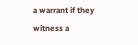a warrant if they witness a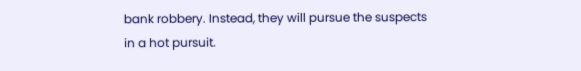bank robbery. Instead, they will pursue the suspects in a hot pursuit.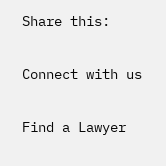Share this:

Connect with us

Find a Lawyer